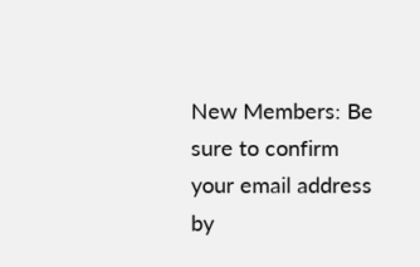New Members: Be sure to confirm your email address by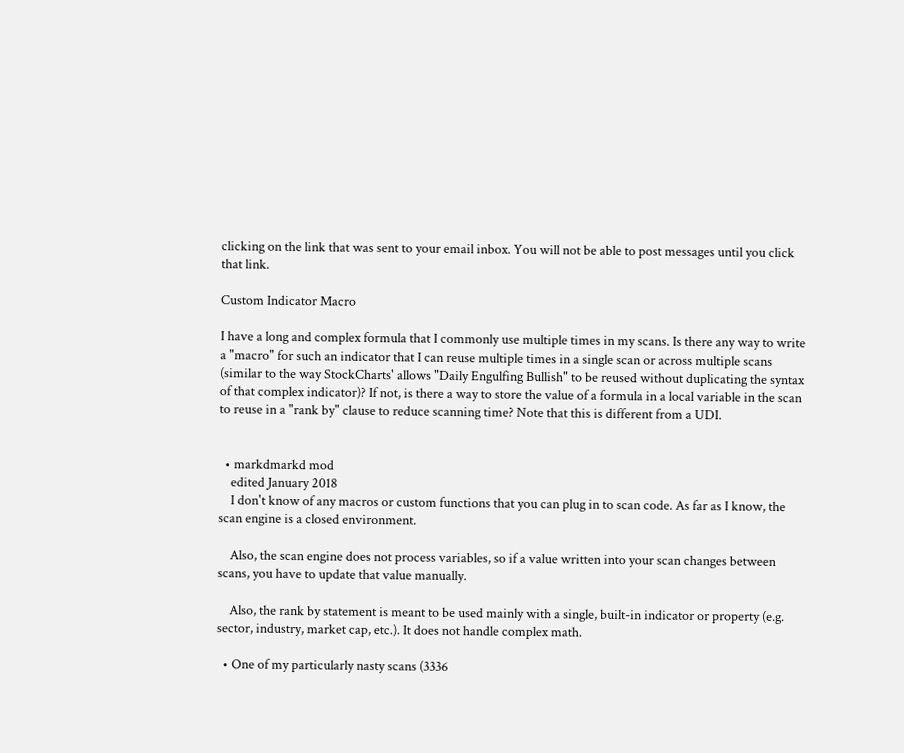clicking on the link that was sent to your email inbox. You will not be able to post messages until you click that link.

Custom Indicator Macro

I have a long and complex formula that I commonly use multiple times in my scans. Is there any way to write a "macro" for such an indicator that I can reuse multiple times in a single scan or across multiple scans (similar to the way StockCharts' allows "Daily Engulfing Bullish" to be reused without duplicating the syntax of that complex indicator)? If not, is there a way to store the value of a formula in a local variable in the scan to reuse in a "rank by" clause to reduce scanning time? Note that this is different from a UDI.


  • markdmarkd mod
    edited January 2018
    I don't know of any macros or custom functions that you can plug in to scan code. As far as I know, the scan engine is a closed environment.

    Also, the scan engine does not process variables, so if a value written into your scan changes between scans, you have to update that value manually.

    Also, the rank by statement is meant to be used mainly with a single, built-in indicator or property (e.g. sector, industry, market cap, etc.). It does not handle complex math.

  • One of my particularly nasty scans (3336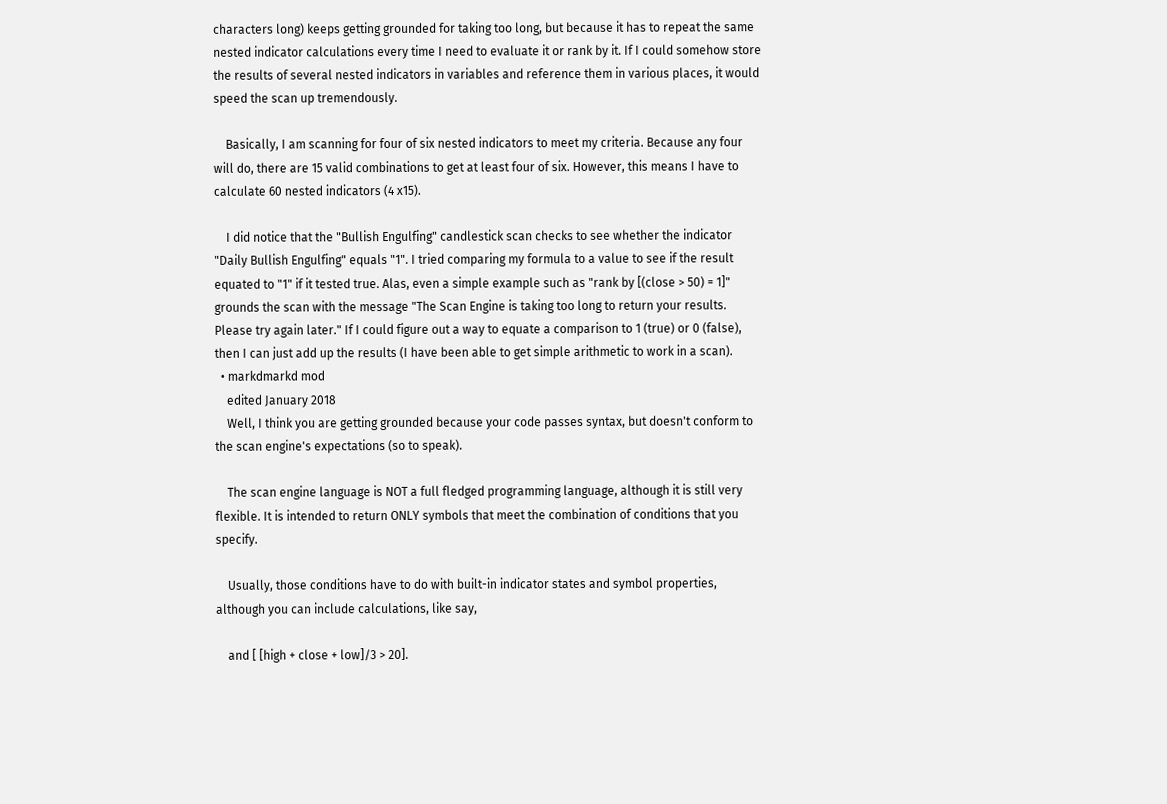characters long) keeps getting grounded for taking too long, but because it has to repeat the same nested indicator calculations every time I need to evaluate it or rank by it. If I could somehow store the results of several nested indicators in variables and reference them in various places, it would speed the scan up tremendously.

    Basically, I am scanning for four of six nested indicators to meet my criteria. Because any four will do, there are 15 valid combinations to get at least four of six. However, this means I have to calculate 60 nested indicators (4 x15).

    I did notice that the "Bullish Engulfing" candlestick scan checks to see whether the indicator "Daily Bullish Engulfing" equals "1". I tried comparing my formula to a value to see if the result equated to "1" if it tested true. Alas, even a simple example such as "rank by [(close > 50) = 1]" grounds the scan with the message "The Scan Engine is taking too long to return your results. Please try again later." If I could figure out a way to equate a comparison to 1 (true) or 0 (false), then I can just add up the results (I have been able to get simple arithmetic to work in a scan).
  • markdmarkd mod
    edited January 2018
    Well, I think you are getting grounded because your code passes syntax, but doesn't conform to the scan engine's expectations (so to speak).

    The scan engine language is NOT a full fledged programming language, although it is still very flexible. It is intended to return ONLY symbols that meet the combination of conditions that you specify.

    Usually, those conditions have to do with built-in indicator states and symbol properties, although you can include calculations, like say,

    and [ [high + close + low]/3 > 20].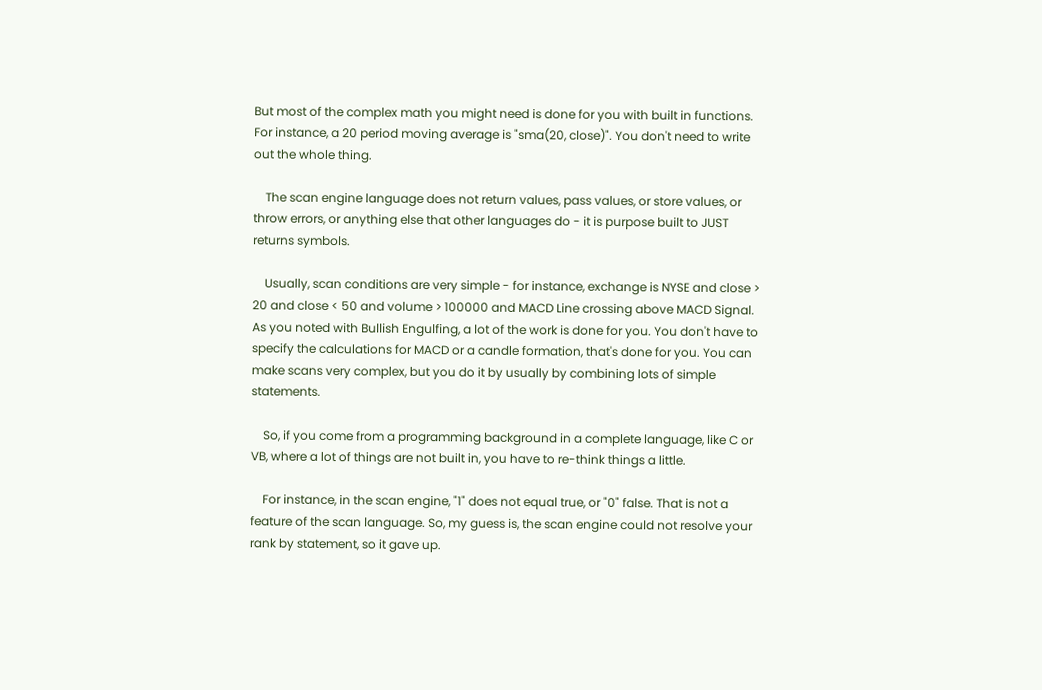But most of the complex math you might need is done for you with built in functions. For instance, a 20 period moving average is "sma(20, close)". You don't need to write out the whole thing.

    The scan engine language does not return values, pass values, or store values, or throw errors, or anything else that other languages do - it is purpose built to JUST returns symbols.

    Usually, scan conditions are very simple - for instance, exchange is NYSE and close > 20 and close < 50 and volume > 100000 and MACD Line crossing above MACD Signal. As you noted with Bullish Engulfing, a lot of the work is done for you. You don't have to specify the calculations for MACD or a candle formation, that's done for you. You can make scans very complex, but you do it by usually by combining lots of simple statements.

    So, if you come from a programming background in a complete language, like C or VB, where a lot of things are not built in, you have to re-think things a little.

    For instance, in the scan engine, "1" does not equal true, or "0" false. That is not a feature of the scan language. So, my guess is, the scan engine could not resolve your rank by statement, so it gave up.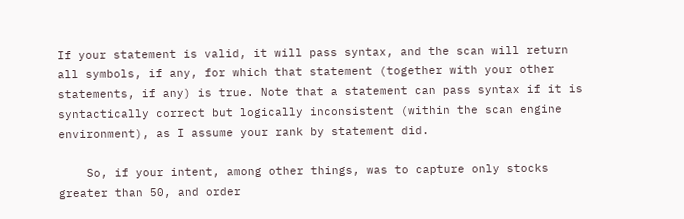If your statement is valid, it will pass syntax, and the scan will return all symbols, if any, for which that statement (together with your other statements, if any) is true. Note that a statement can pass syntax if it is syntactically correct but logically inconsistent (within the scan engine environment), as I assume your rank by statement did.

    So, if your intent, among other things, was to capture only stocks greater than 50, and order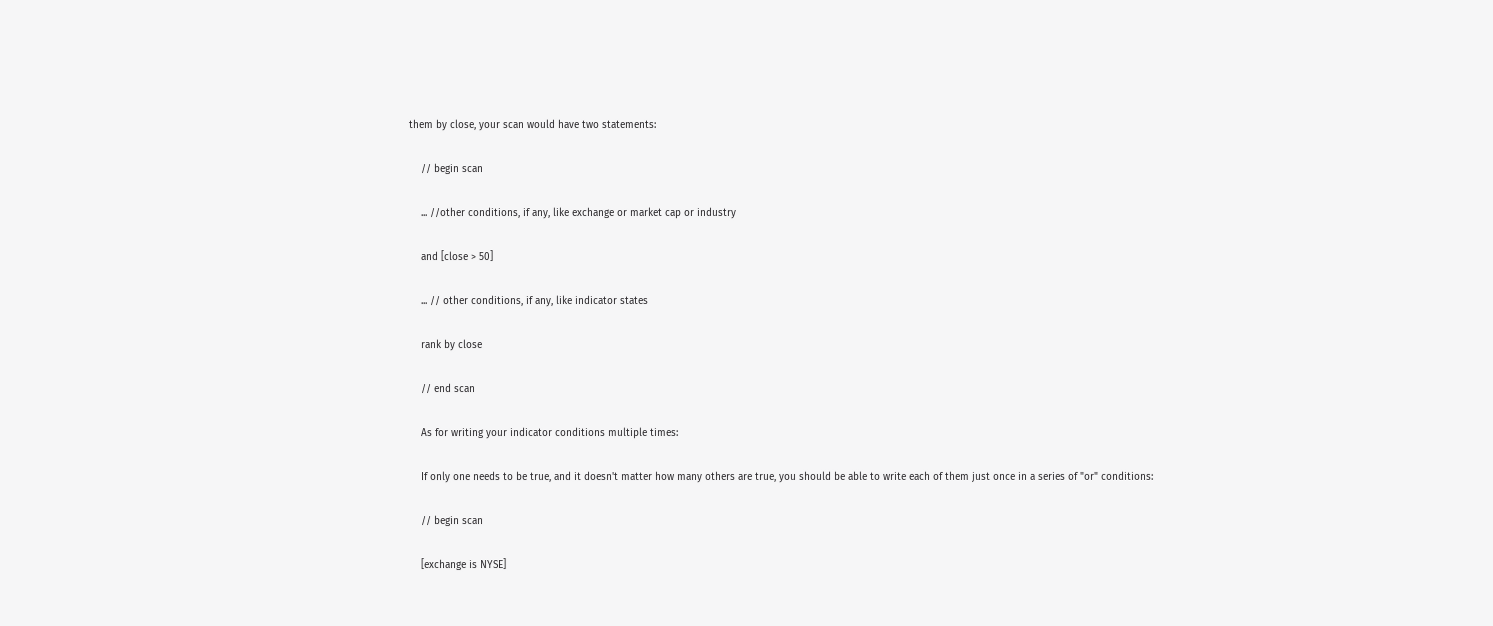them by close, your scan would have two statements:

    // begin scan

    ... //other conditions, if any, like exchange or market cap or industry

    and [close > 50]

    ... // other conditions, if any, like indicator states

    rank by close

    // end scan

    As for writing your indicator conditions multiple times:

    If only one needs to be true, and it doesn't matter how many others are true, you should be able to write each of them just once in a series of "or" conditions:

    // begin scan

    [exchange is NYSE]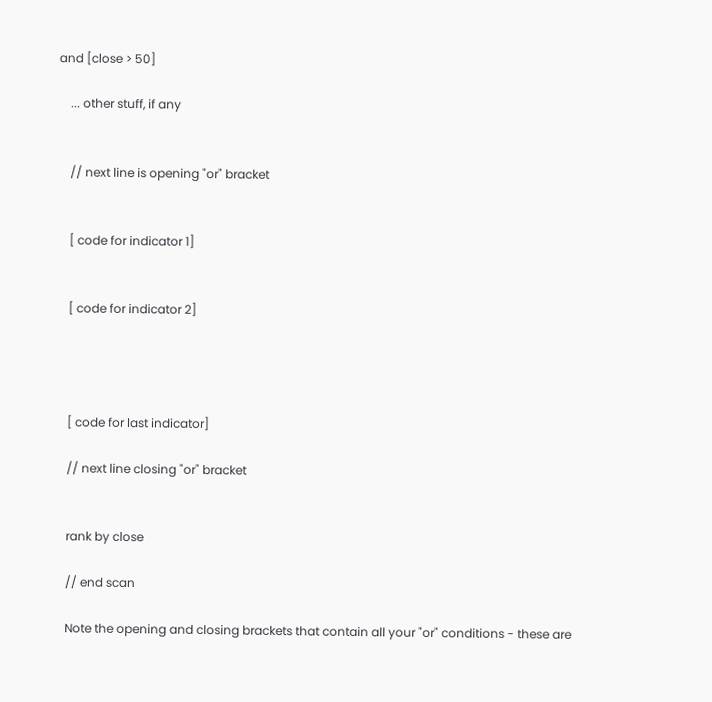and [close > 50]

    ... other stuff, if any


    // next line is opening "or" bracket


    [ code for indicator 1]


    [ code for indicator 2]




    [ code for last indicator]

    // next line closing "or" bracket


    rank by close

    // end scan

    Note the opening and closing brackets that contain all your "or" conditions - these are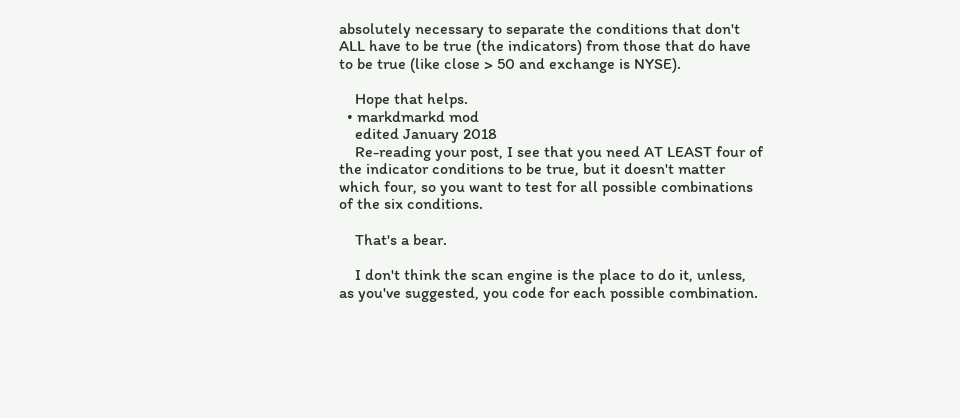absolutely necessary to separate the conditions that don't ALL have to be true (the indicators) from those that do have to be true (like close > 50 and exchange is NYSE).

    Hope that helps.
  • markdmarkd mod
    edited January 2018
    Re-reading your post, I see that you need AT LEAST four of the indicator conditions to be true, but it doesn't matter which four, so you want to test for all possible combinations of the six conditions.

    That's a bear.

    I don't think the scan engine is the place to do it, unless, as you've suggested, you code for each possible combination.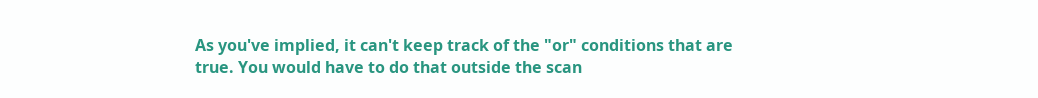As you've implied, it can't keep track of the "or" conditions that are true. You would have to do that outside the scan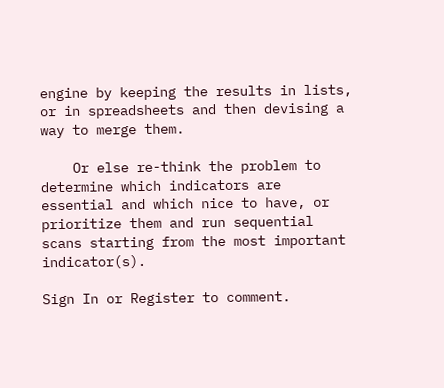engine by keeping the results in lists, or in spreadsheets and then devising a way to merge them.

    Or else re-think the problem to determine which indicators are essential and which nice to have, or prioritize them and run sequential scans starting from the most important indicator(s).

Sign In or Register to comment.